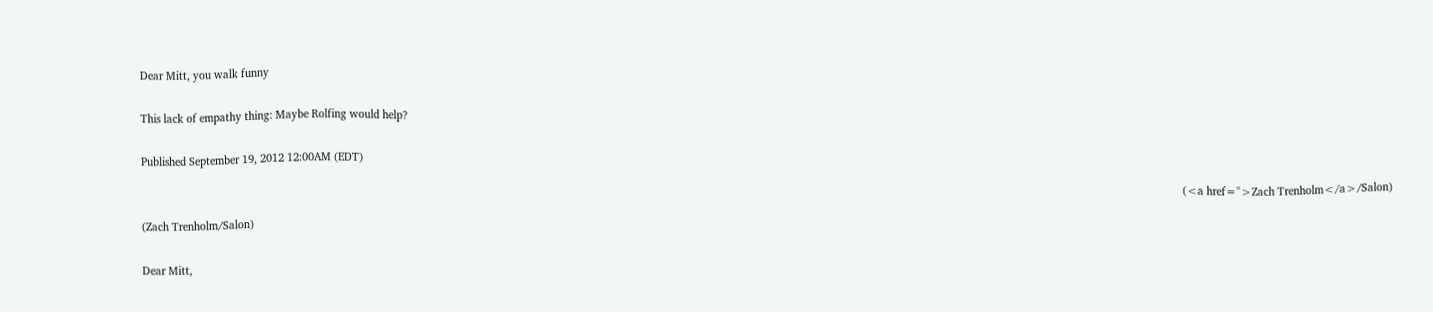Dear Mitt, you walk funny

This lack of empathy thing: Maybe Rolfing would help?

Published September 19, 2012 12:00AM (EDT)

                                                                                                                                                                                                                                                                                                                                                           (<a href=''>Zach Trenholm</a>/Salon)
(Zach Trenholm/Salon)

Dear Mitt,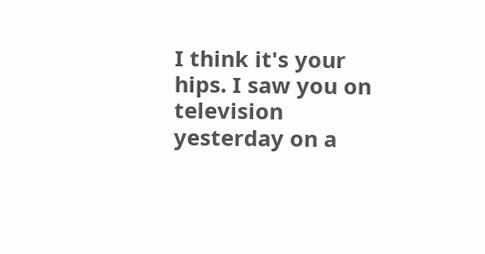I think it's your hips. I saw you on television yesterday on a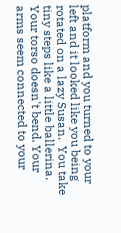platform and you turned to your left and it looked like you being rotated on a lazy Susan.  You take tiny steps like a little ballerina. Your torso doesn't bend. Your arms seem connected to your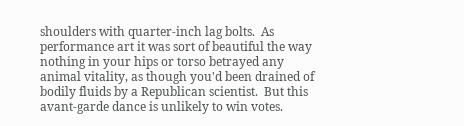shoulders with quarter-inch lag bolts.  As performance art it was sort of beautiful the way nothing in your hips or torso betrayed any animal vitality, as though you'd been drained of bodily fluids by a Republican scientist.  But this avant-garde dance is unlikely to win votes.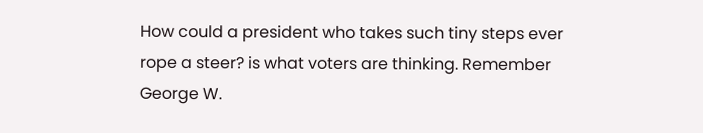How could a president who takes such tiny steps ever rope a steer? is what voters are thinking. Remember George W.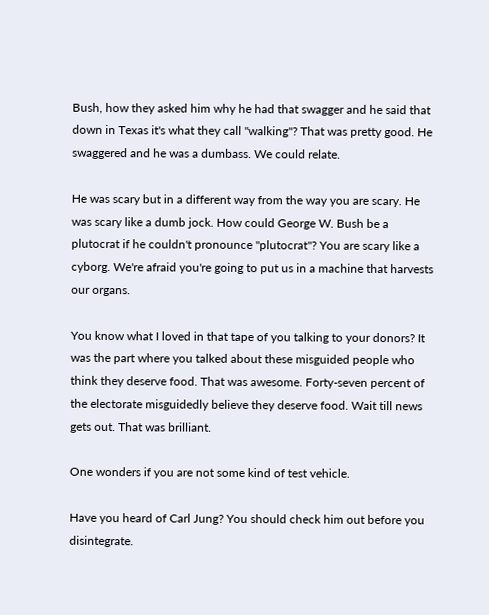Bush, how they asked him why he had that swagger and he said that down in Texas it's what they call "walking"? That was pretty good. He swaggered and he was a dumbass. We could relate.

He was scary but in a different way from the way you are scary. He was scary like a dumb jock. How could George W. Bush be a plutocrat if he couldn't pronounce "plutocrat"? You are scary like a cyborg. We're afraid you're going to put us in a machine that harvests our organs.

You know what I loved in that tape of you talking to your donors? It was the part where you talked about these misguided people who think they deserve food. That was awesome. Forty-seven percent of the electorate misguidedly believe they deserve food. Wait till news gets out. That was brilliant.

One wonders if you are not some kind of test vehicle.

Have you heard of Carl Jung? You should check him out before you disintegrate.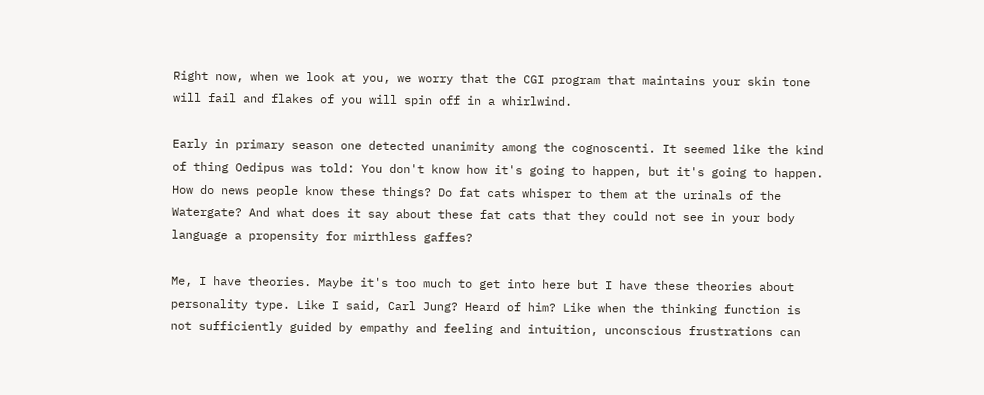Right now, when we look at you, we worry that the CGI program that maintains your skin tone will fail and flakes of you will spin off in a whirlwind.

Early in primary season one detected unanimity among the cognoscenti. It seemed like the kind of thing Oedipus was told: You don't know how it's going to happen, but it's going to happen. How do news people know these things? Do fat cats whisper to them at the urinals of the Watergate? And what does it say about these fat cats that they could not see in your body language a propensity for mirthless gaffes?

Me, I have theories. Maybe it's too much to get into here but I have these theories about personality type. Like I said, Carl Jung? Heard of him? Like when the thinking function is not sufficiently guided by empathy and feeling and intuition, unconscious frustrations can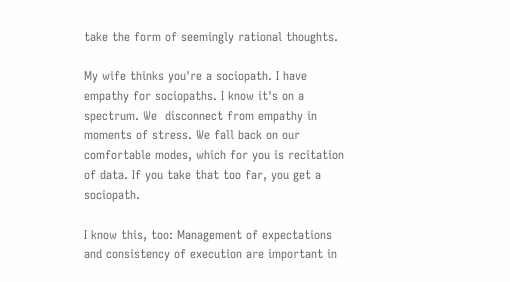take the form of seemingly rational thoughts.

My wife thinks you're a sociopath. I have empathy for sociopaths. I know it's on a spectrum. We  disconnect from empathy in moments of stress. We fall back on our comfortable modes, which for you is recitation of data. If you take that too far, you get a sociopath.

I know this, too: Management of expectations and consistency of execution are important in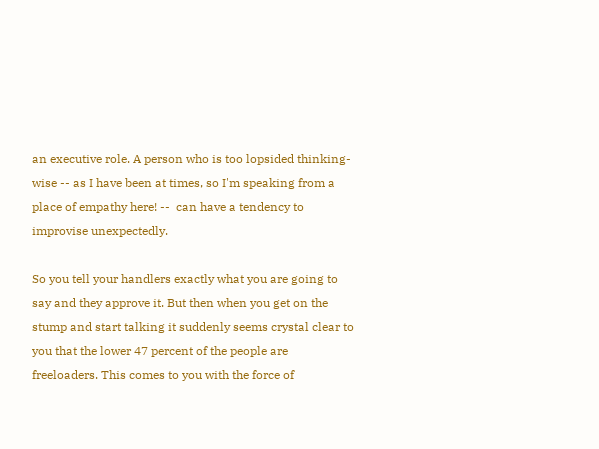an executive role. A person who is too lopsided thinking-wise -- as I have been at times, so I'm speaking from a place of empathy here! --  can have a tendency to improvise unexpectedly.

So you tell your handlers exactly what you are going to say and they approve it. But then when you get on the stump and start talking it suddenly seems crystal clear to you that the lower 47 percent of the people are freeloaders. This comes to you with the force of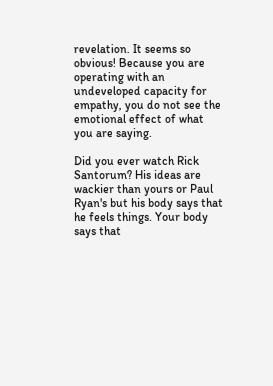revelation. It seems so obvious! Because you are operating with an undeveloped capacity for empathy, you do not see the emotional effect of what you are saying.

Did you ever watch Rick Santorum? His ideas are wackier than yours or Paul Ryan's but his body says that he feels things. Your body says that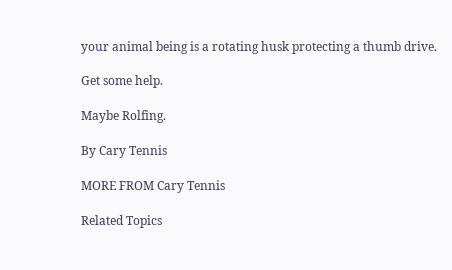your animal being is a rotating husk protecting a thumb drive.

Get some help.

Maybe Rolfing.

By Cary Tennis

MORE FROM Cary Tennis

Related Topics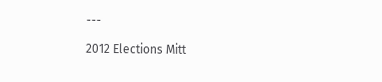---

2012 Elections Mitt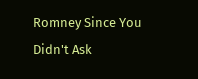Romney Since You Didn't Ask